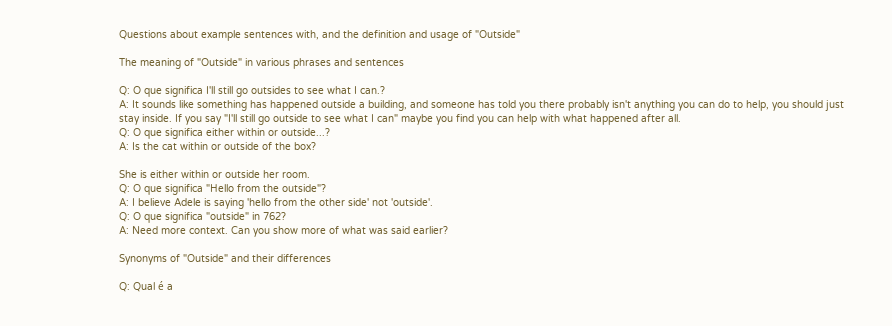Questions about example sentences with, and the definition and usage of "Outside"

The meaning of "Outside" in various phrases and sentences

Q: O que significa I'll still go outsides to see what I can.?
A: It sounds like something has happened outside a building, and someone has told you there probably isn't anything you can do to help, you should just stay inside. If you say "I'll still go outside to see what I can" maybe you find you can help with what happened after all.
Q: O que significa either within or outside...?
A: Is the cat within or outside of the box?

She is either within or outside her room.
Q: O que significa "Hello from the outside"?
A: I believe Adele is saying 'hello from the other side' not 'outside'.
Q: O que significa "outside" in 762?
A: Need more context. Can you show more of what was said earlier?

Synonyms of "Outside" and their differences

Q: Qual é a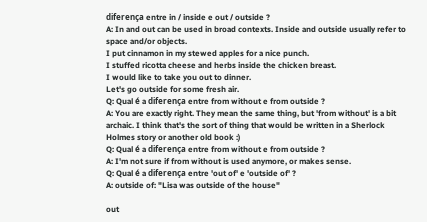diferença entre in / inside e out / outside ?
A: In and out can be used in broad contexts. Inside and outside usually refer to space and/or objects.
I put cinnamon in my stewed apples for a nice punch.
I stuffed ricotta cheese and herbs inside the chicken breast.
I would like to take you out to dinner.
Let's go outside for some fresh air.
Q: Qual é a diferença entre from without e from outside ?
A: You are exactly right. They mean the same thing, but 'from without' is a bit archaic. I think that's the sort of thing that would be written in a Sherlock Holmes story or another old book :)
Q: Qual é a diferença entre from without e from outside ?
A: I'm not sure if from without is used anymore, or makes sense.
Q: Qual é a diferença entre 'out of' e 'outside of' ?
A: outside of: "Lisa was outside of the house"

out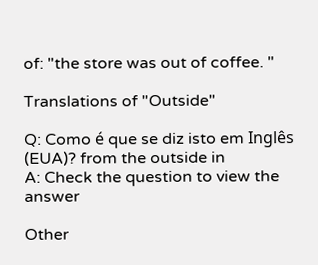of: "the store was out of coffee. "

Translations of "Outside"

Q: Como é que se diz isto em Inglês (EUA)? from the outside in
A: Check the question to view the answer

Other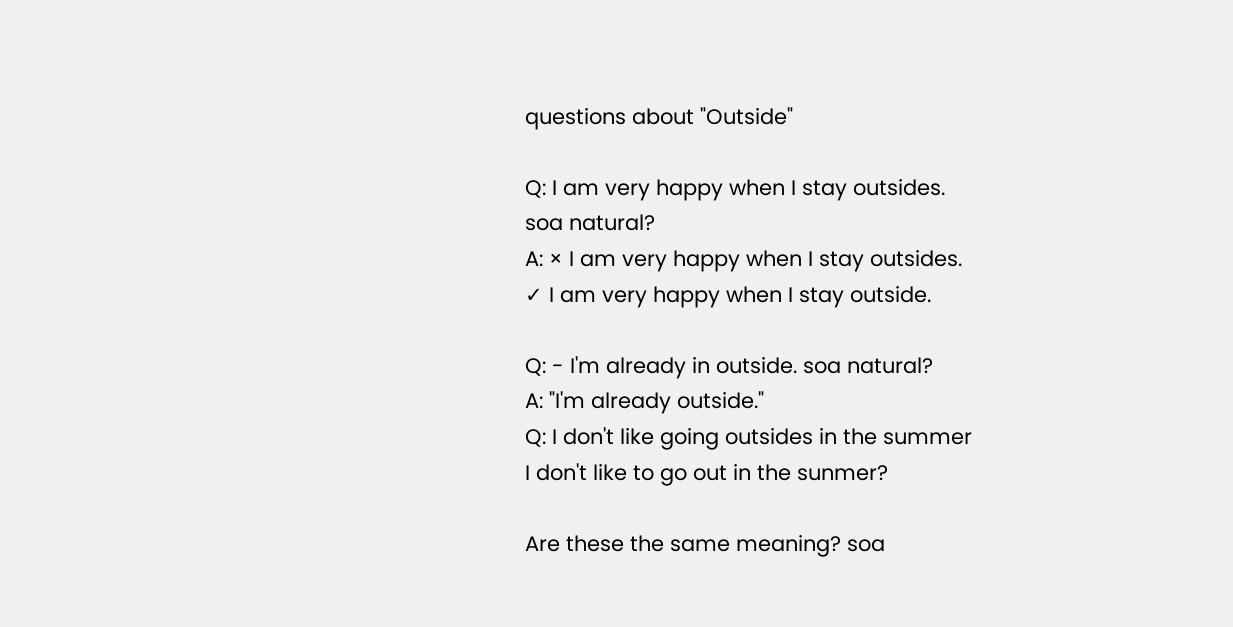questions about "Outside"

Q: I am very happy when I stay outsides.
soa natural?
A: × I am very happy when I stay outsides.
✓ I am very happy when I stay outside.

Q: - I'm already in outside. soa natural?
A: "I'm already outside."
Q: I don't like going outsides in the summer
I don't like to go out in the sunmer?

Are these the same meaning? soa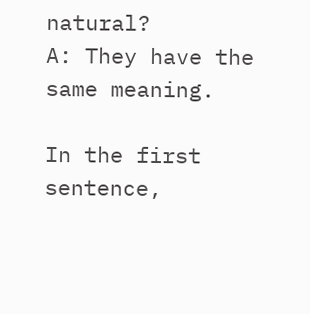natural?
A: They have the same meaning.

In the first sentence,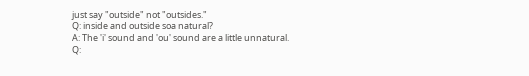just say "outside" not "outsides."
Q: inside and outside soa natural?
A: The 'i' sound and 'ou' sound are a little unnatural.
Q: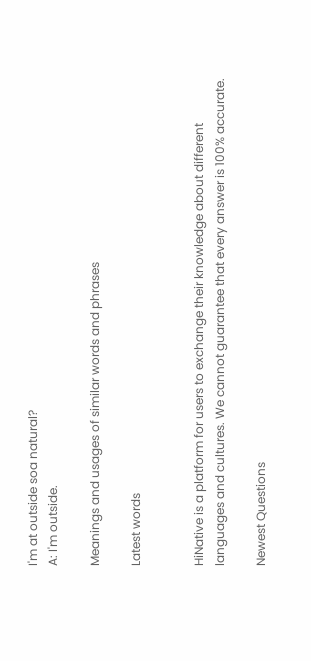I'm at outside soa natural?
A: I'm outside.

Meanings and usages of similar words and phrases

Latest words


HiNative is a platform for users to exchange their knowledge about different languages and cultures. We cannot guarantee that every answer is 100% accurate.

Newest Questions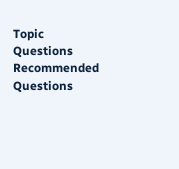Topic Questions
Recommended Questions